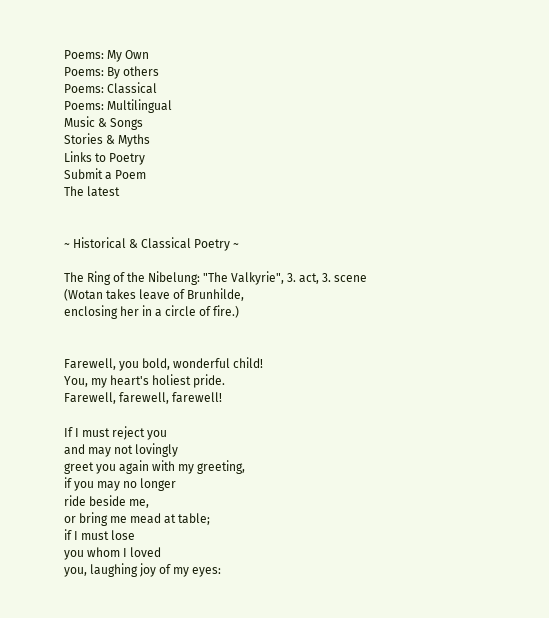Poems: My Own
Poems: By others
Poems: Classical
Poems: Multilingual
Music & Songs
Stories & Myths
Links to Poetry
Submit a Poem
The latest


~ Historical & Classical Poetry ~

The Ring of the Nibelung: "The Valkyrie", 3. act, 3. scene
(Wotan takes leave of Brunhilde,
enclosing her in a circle of fire.)


Farewell, you bold, wonderful child!
You, my heart's holiest pride.
Farewell, farewell, farewell!

If I must reject you
and may not lovingly
greet you again with my greeting,
if you may no longer
ride beside me,
or bring me mead at table;
if I must lose
you whom I loved
you, laughing joy of my eyes: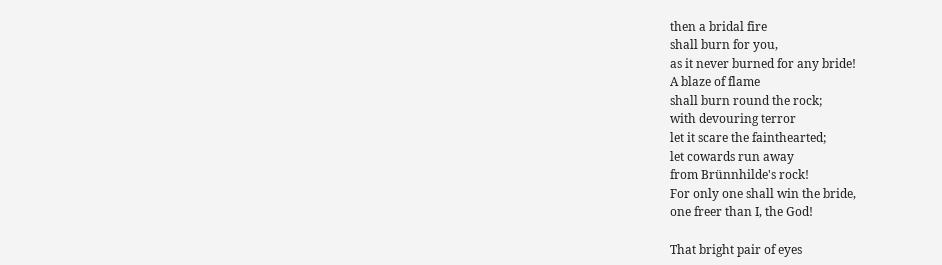then a bridal fire
shall burn for you,
as it never burned for any bride!
A blaze of flame
shall burn round the rock;
with devouring terror
let it scare the fainthearted;
let cowards run away
from Brünnhilde's rock!
For only one shall win the bride,
one freer than I, the God!

That bright pair of eyes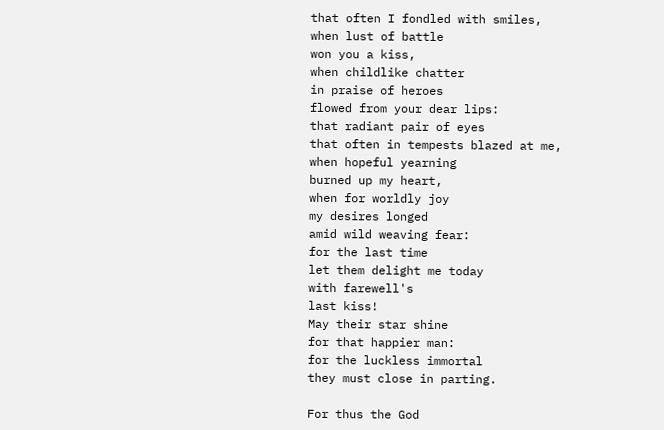that often I fondled with smiles,
when lust of battle
won you a kiss,
when childlike chatter
in praise of heroes
flowed from your dear lips:
that radiant pair of eyes
that often in tempests blazed at me,
when hopeful yearning
burned up my heart,
when for worldly joy
my desires longed
amid wild weaving fear:
for the last time
let them delight me today
with farewell's
last kiss!
May their star shine
for that happier man:
for the luckless immortal
they must close in parting.

For thus the God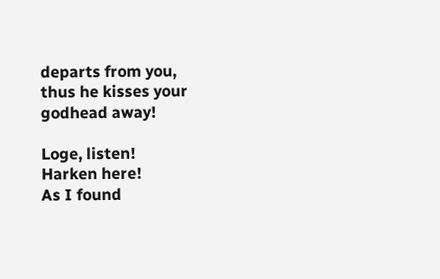departs from you,
thus he kisses your godhead away!

Loge, listen!
Harken here!
As I found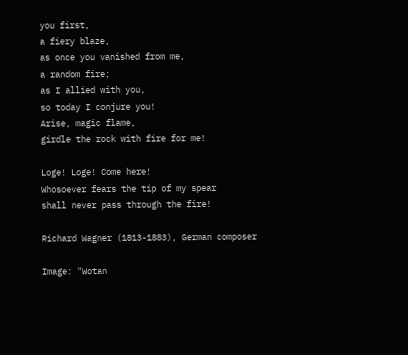you first,
a fiery blaze,
as once you vanished from me,
a random fire;
as I allied with you,
so today I conjure you!
Arise, magic flame,
girdle the rock with fire for me!

Loge! Loge! Come here!
Whosoever fears the tip of my spear
shall never pass through the fire!

Richard Wagner (1813-1883), German composer

Image: "Wotan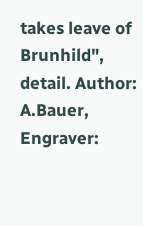takes leave of Brunhild", detail. Author: A.Bauer, Engraver: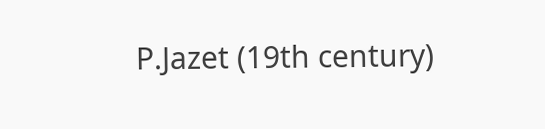P.Jazet (19th century)